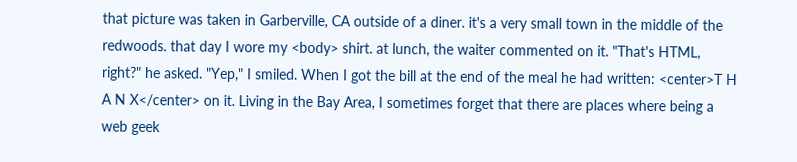that picture was taken in Garberville, CA outside of a diner. it's a very small town in the middle of the redwoods. that day I wore my <body> shirt. at lunch, the waiter commented on it. "That's HTML, right?" he asked. "Yep," I smiled. When I got the bill at the end of the meal he had written: <center>T H A N X</center> on it. Living in the Bay Area, I sometimes forget that there are places where being a web geek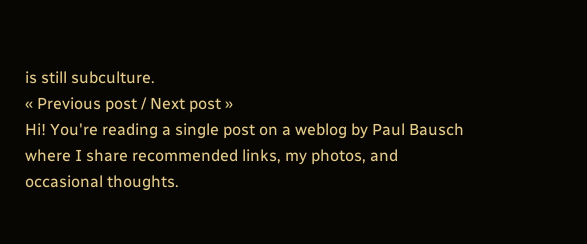is still subculture.
« Previous post / Next post »
Hi! You're reading a single post on a weblog by Paul Bausch where I share recommended links, my photos, and occasional thoughts.